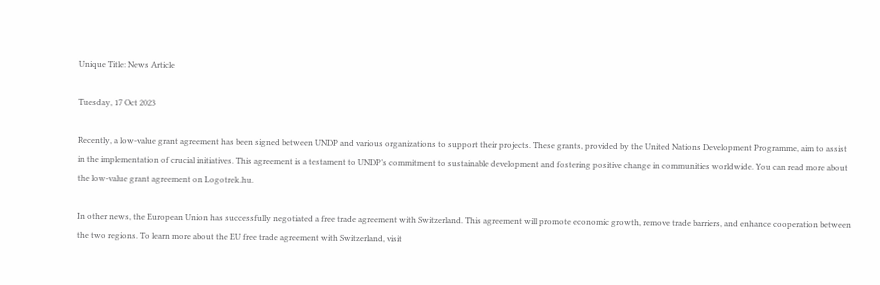Unique Title: News Article

Tuesday, 17 Oct 2023

Recently, a low-value grant agreement has been signed between UNDP and various organizations to support their projects. These grants, provided by the United Nations Development Programme, aim to assist in the implementation of crucial initiatives. This agreement is a testament to UNDP’s commitment to sustainable development and fostering positive change in communities worldwide. You can read more about the low-value grant agreement on Logotrek.hu.

In other news, the European Union has successfully negotiated a free trade agreement with Switzerland. This agreement will promote economic growth, remove trade barriers, and enhance cooperation between the two regions. To learn more about the EU free trade agreement with Switzerland, visit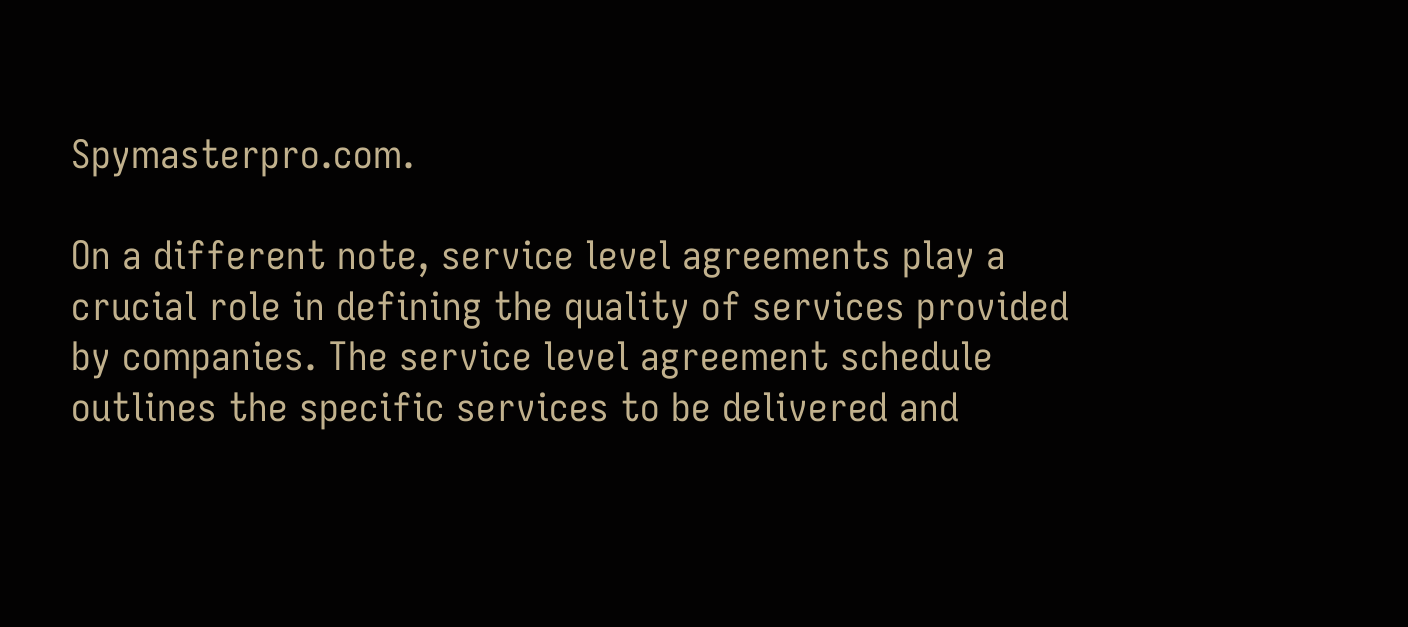Spymasterpro.com.

On a different note, service level agreements play a crucial role in defining the quality of services provided by companies. The service level agreement schedule outlines the specific services to be delivered and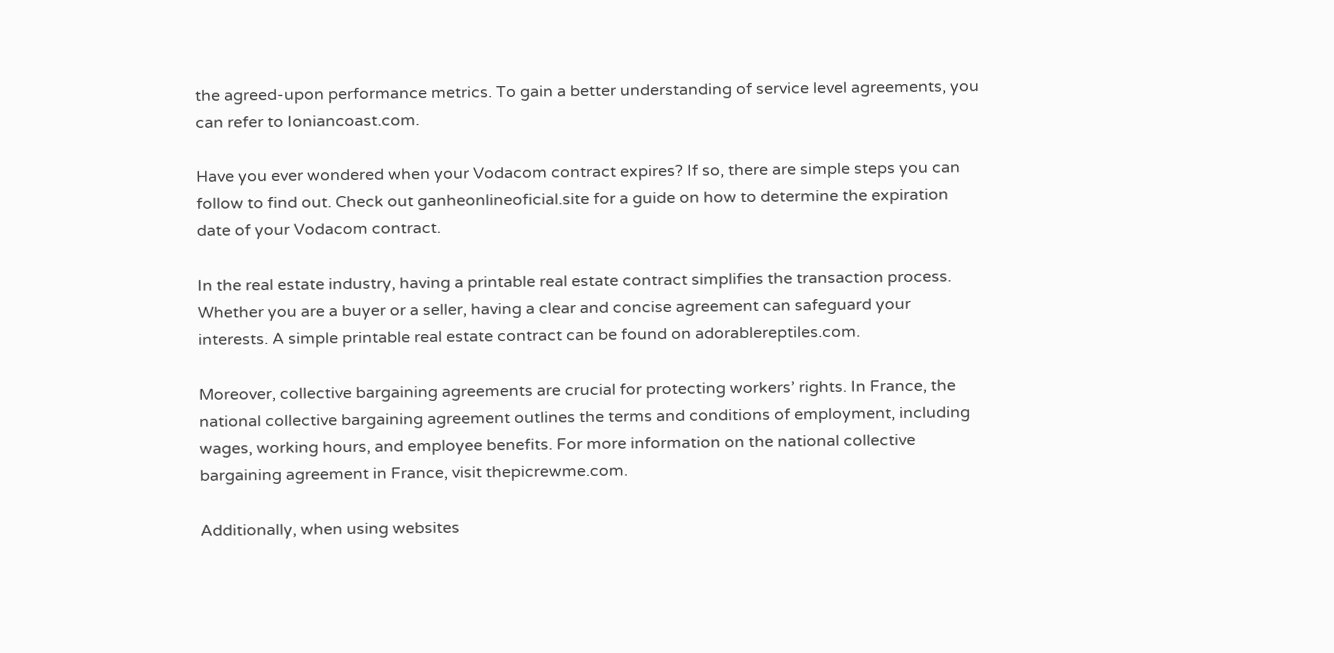the agreed-upon performance metrics. To gain a better understanding of service level agreements, you can refer to Ioniancoast.com.

Have you ever wondered when your Vodacom contract expires? If so, there are simple steps you can follow to find out. Check out ganheonlineoficial.site for a guide on how to determine the expiration date of your Vodacom contract.

In the real estate industry, having a printable real estate contract simplifies the transaction process. Whether you are a buyer or a seller, having a clear and concise agreement can safeguard your interests. A simple printable real estate contract can be found on adorablereptiles.com.

Moreover, collective bargaining agreements are crucial for protecting workers’ rights. In France, the national collective bargaining agreement outlines the terms and conditions of employment, including wages, working hours, and employee benefits. For more information on the national collective bargaining agreement in France, visit thepicrewme.com.

Additionally, when using websites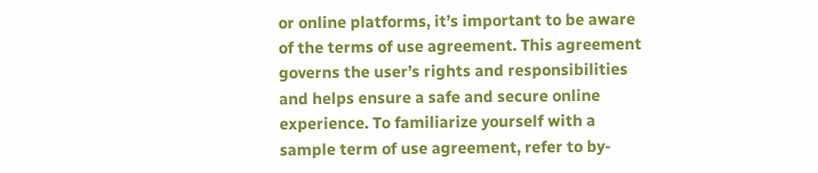or online platforms, it’s important to be aware of the terms of use agreement. This agreement governs the user’s rights and responsibilities and helps ensure a safe and secure online experience. To familiarize yourself with a sample term of use agreement, refer to by-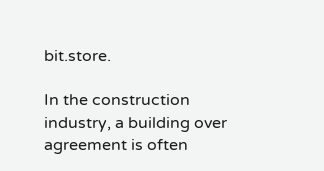bit.store.

In the construction industry, a building over agreement is often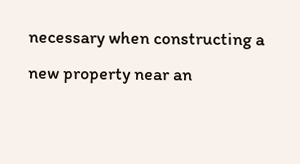necessary when constructing a new property near an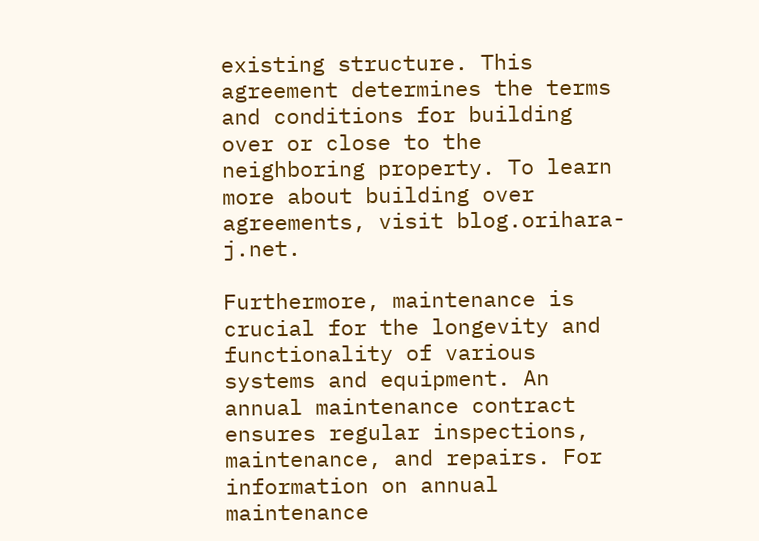existing structure. This agreement determines the terms and conditions for building over or close to the neighboring property. To learn more about building over agreements, visit blog.orihara-j.net.

Furthermore, maintenance is crucial for the longevity and functionality of various systems and equipment. An annual maintenance contract ensures regular inspections, maintenance, and repairs. For information on annual maintenance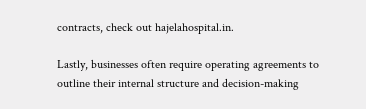contracts, check out hajelahospital.in.

Lastly, businesses often require operating agreements to outline their internal structure and decision-making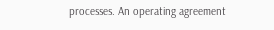processes. An operating agreement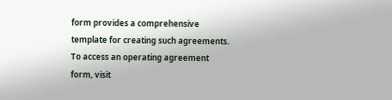form provides a comprehensive template for creating such agreements. To access an operating agreement form, visit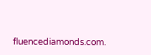fluencediamonds.com.